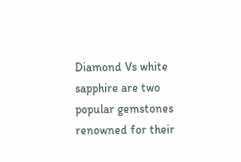Diamond Vs white sapphire are two popular gemstones renowned for their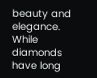beauty and elegance. While diamonds have long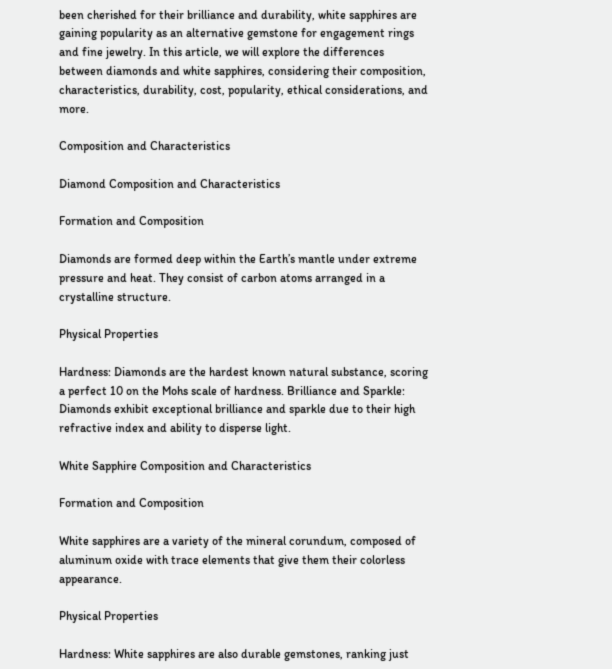been cherished for their brilliance and durability, white sapphires are gaining popularity as an alternative gemstone for engagement rings and fine jewelry. In this article, we will explore the differences between diamonds and white sapphires, considering their composition, characteristics, durability, cost, popularity, ethical considerations, and more.

Composition and Characteristics

Diamond Composition and Characteristics

Formation and Composition

Diamonds are formed deep within the Earth’s mantle under extreme pressure and heat. They consist of carbon atoms arranged in a crystalline structure.

Physical Properties

Hardness: Diamonds are the hardest known natural substance, scoring a perfect 10 on the Mohs scale of hardness. Brilliance and Sparkle: Diamonds exhibit exceptional brilliance and sparkle due to their high refractive index and ability to disperse light.

White Sapphire Composition and Characteristics

Formation and Composition

White sapphires are a variety of the mineral corundum, composed of aluminum oxide with trace elements that give them their colorless appearance.

Physical Properties

Hardness: White sapphires are also durable gemstones, ranking just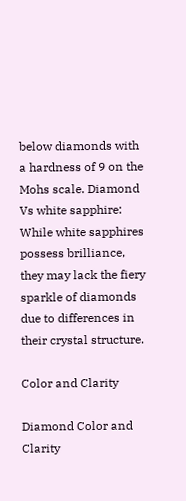below diamonds with a hardness of 9 on the Mohs scale. Diamond Vs white sapphire: While white sapphires possess brilliance, they may lack the fiery sparkle of diamonds due to differences in their crystal structure.

Color and Clarity

Diamond Color and Clarity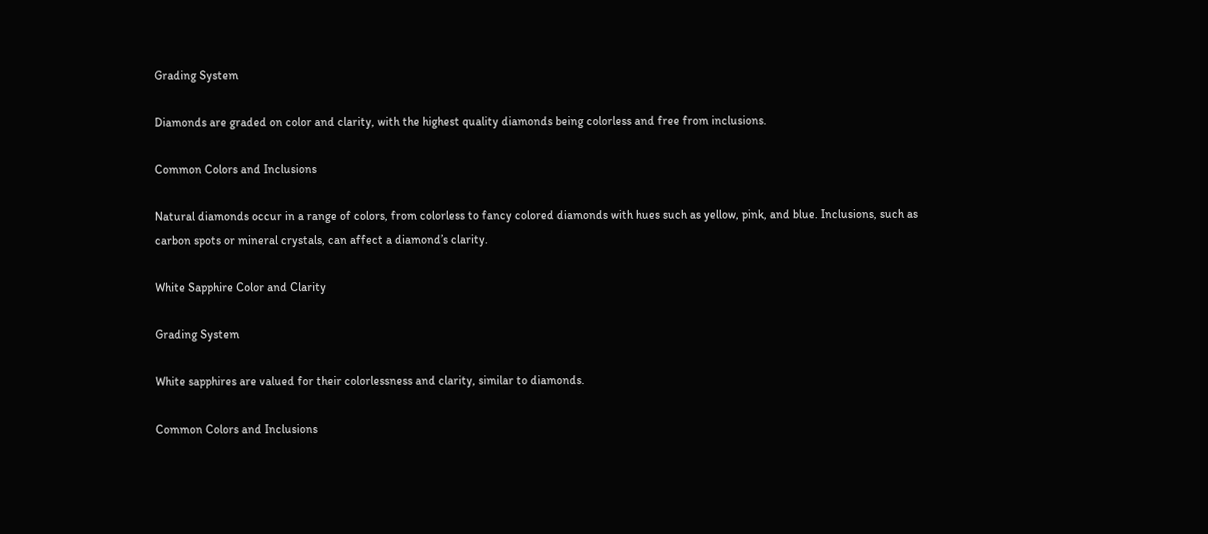Grading System

Diamonds are graded on color and clarity, with the highest quality diamonds being colorless and free from inclusions.

Common Colors and Inclusions

Natural diamonds occur in a range of colors, from colorless to fancy colored diamonds with hues such as yellow, pink, and blue. Inclusions, such as carbon spots or mineral crystals, can affect a diamond’s clarity.

White Sapphire Color and Clarity

Grading System

White sapphires are valued for their colorlessness and clarity, similar to diamonds.

Common Colors and Inclusions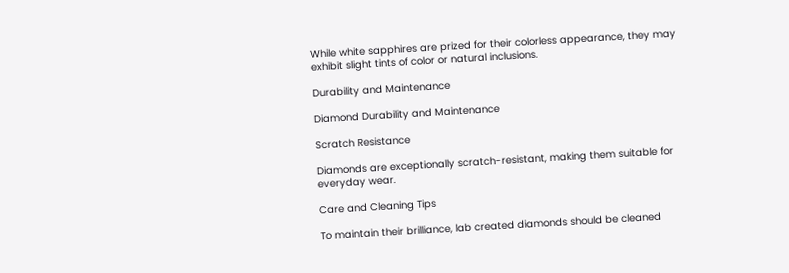While white sapphires are prized for their colorless appearance, they may exhibit slight tints of color or natural inclusions.

Durability and Maintenance

Diamond Durability and Maintenance

Scratch Resistance

Diamonds are exceptionally scratch-resistant, making them suitable for everyday wear.

Care and Cleaning Tips

To maintain their brilliance, lab created diamonds should be cleaned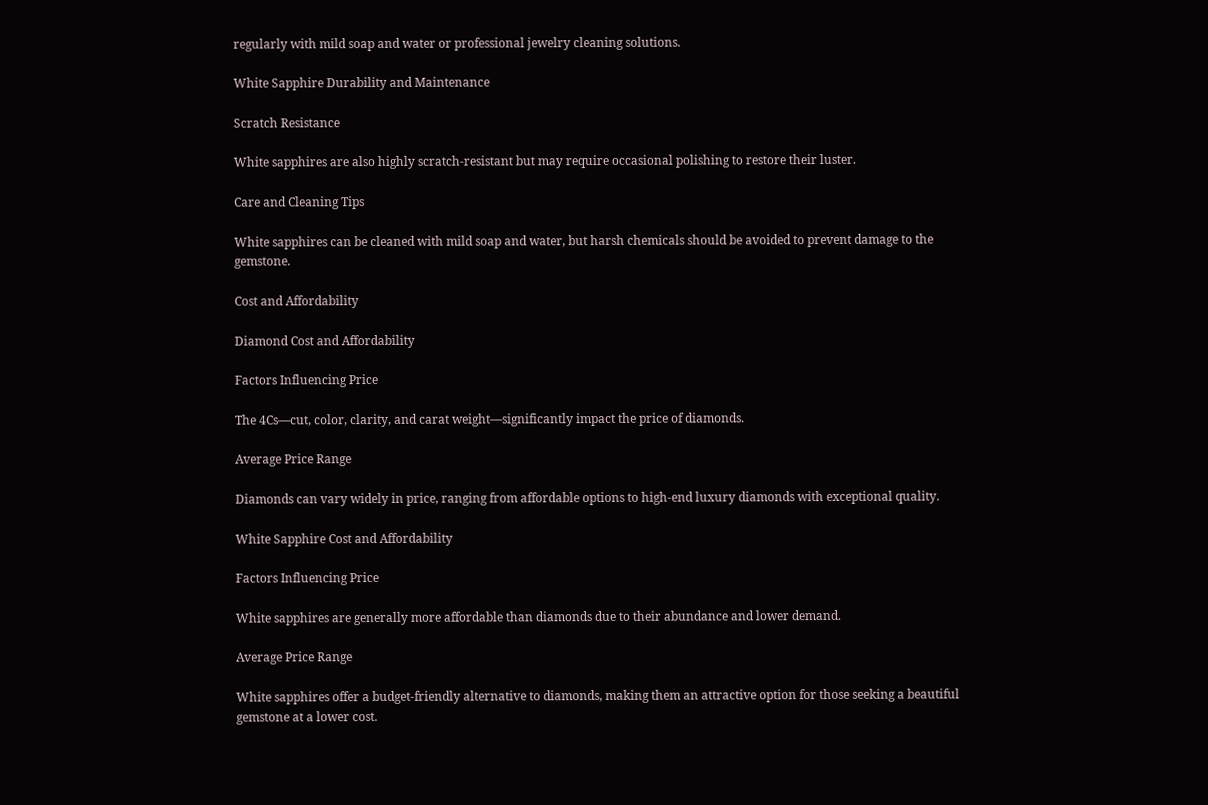regularly with mild soap and water or professional jewelry cleaning solutions.

White Sapphire Durability and Maintenance

Scratch Resistance

White sapphires are also highly scratch-resistant but may require occasional polishing to restore their luster.

Care and Cleaning Tips

White sapphires can be cleaned with mild soap and water, but harsh chemicals should be avoided to prevent damage to the gemstone.

Cost and Affordability

Diamond Cost and Affordability

Factors Influencing Price

The 4Cs—cut, color, clarity, and carat weight—significantly impact the price of diamonds.

Average Price Range

Diamonds can vary widely in price, ranging from affordable options to high-end luxury diamonds with exceptional quality.

White Sapphire Cost and Affordability

Factors Influencing Price

White sapphires are generally more affordable than diamonds due to their abundance and lower demand.

Average Price Range

White sapphires offer a budget-friendly alternative to diamonds, making them an attractive option for those seeking a beautiful gemstone at a lower cost.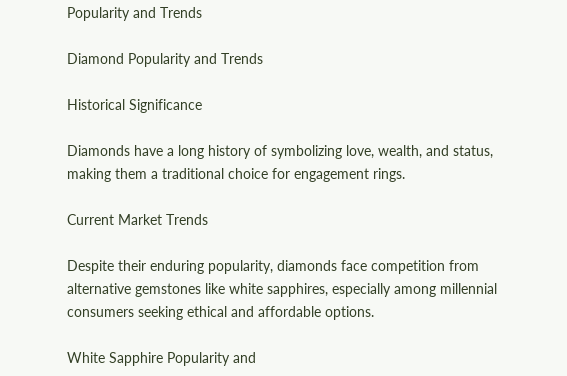Popularity and Trends

Diamond Popularity and Trends

Historical Significance

Diamonds have a long history of symbolizing love, wealth, and status, making them a traditional choice for engagement rings.

Current Market Trends

Despite their enduring popularity, diamonds face competition from alternative gemstones like white sapphires, especially among millennial consumers seeking ethical and affordable options.

White Sapphire Popularity and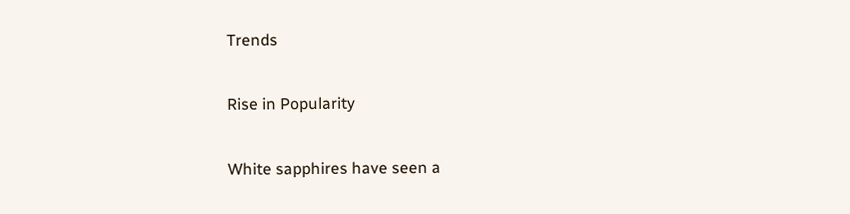Trends

Rise in Popularity

White sapphires have seen a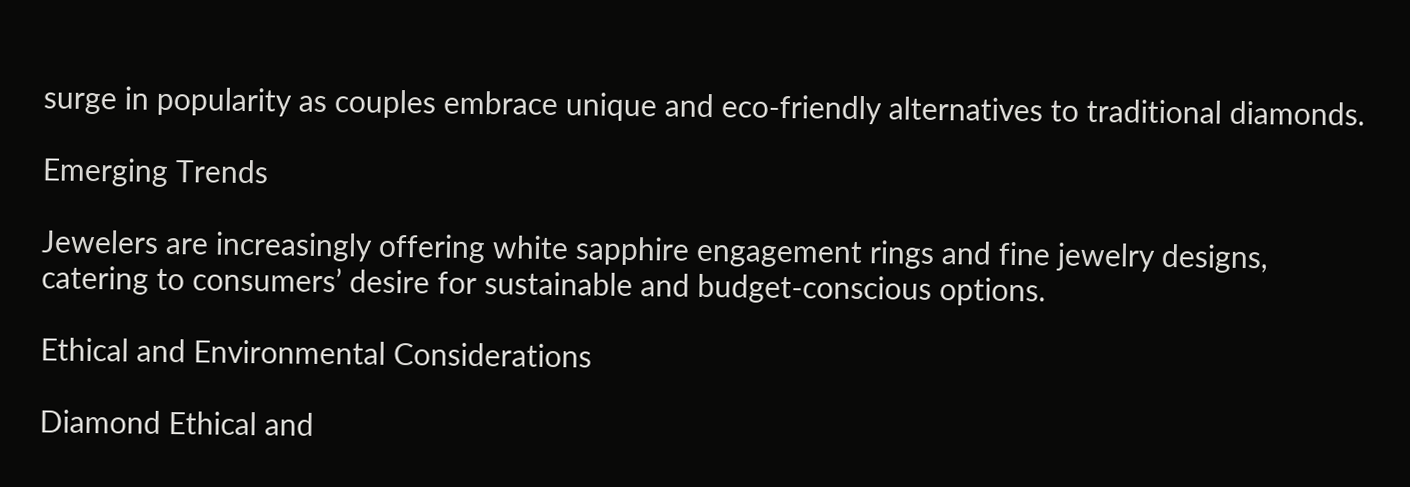surge in popularity as couples embrace unique and eco-friendly alternatives to traditional diamonds.

Emerging Trends

Jewelers are increasingly offering white sapphire engagement rings and fine jewelry designs, catering to consumers’ desire for sustainable and budget-conscious options.

Ethical and Environmental Considerations

Diamond Ethical and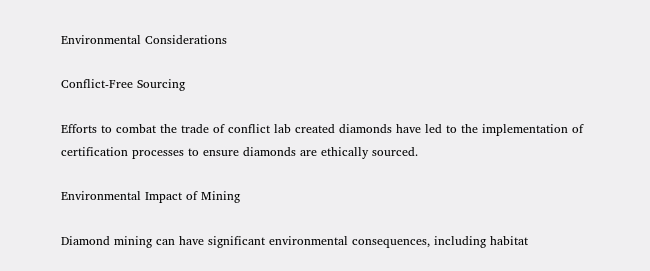Environmental Considerations

Conflict-Free Sourcing

Efforts to combat the trade of conflict lab created diamonds have led to the implementation of certification processes to ensure diamonds are ethically sourced.

Environmental Impact of Mining

Diamond mining can have significant environmental consequences, including habitat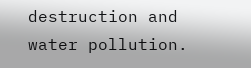destruction and water pollution.